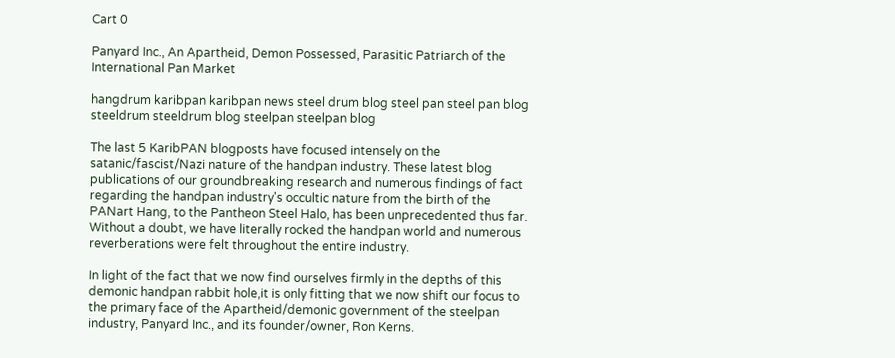Cart 0

Panyard Inc., An Apartheid, Demon Possessed, Parasitic Patriarch of the International Pan Market

hangdrum karibpan karibpan news steel drum blog steel pan steel pan blog steeldrum steeldrum blog steelpan steelpan blog

The last 5 KaribPAN blogposts have focused intensely on the satanic/fascist/Nazi nature of the handpan industry. These latest blog publications of our groundbreaking research and numerous findings of fact regarding the handpan industry's occultic nature from the birth of the PANart Hang, to the Pantheon Steel Halo, has been unprecedented thus far. Without a doubt, we have literally rocked the handpan world and numerous reverberations were felt throughout the entire industry.

In light of the fact that we now find ourselves firmly in the depths of this demonic handpan rabbit hole,it is only fitting that we now shift our focus to the primary face of the Apartheid/demonic government of the steelpan industry, Panyard Inc., and its founder/owner, Ron Kerns.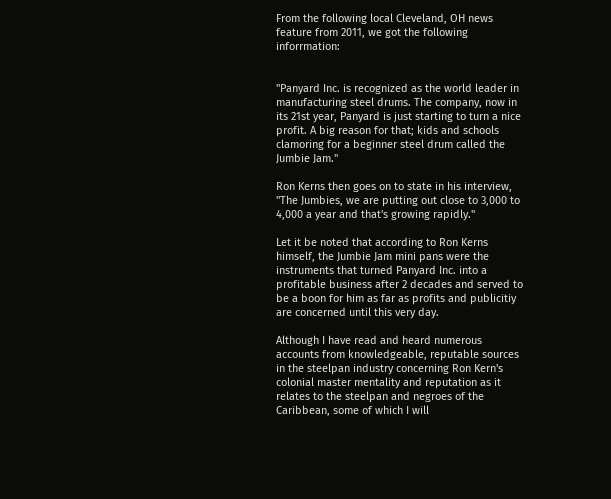From the following local Cleveland, OH news feature from 2011, we got the following inforrmation:


''Panyard Inc. is recognized as the world leader in manufacturing steel drums. The company, now in its 21st year, Panyard is just starting to turn a nice profit. A big reason for that; kids and schools clamoring for a beginner steel drum called the Jumbie Jam.''

Ron Kerns then goes on to state in his interview, ''The Jumbies, we are putting out close to 3,000 to 4,000 a year and that's growing rapidly.''

Let it be noted that according to Ron Kerns himself, the Jumbie Jam mini pans were the instruments that turned Panyard Inc. into a profitable business after 2 decades and served to be a boon for him as far as profits and publicitiy are concerned until this very day.

Although I have read and heard numerous accounts from knowledgeable, reputable sources in the steelpan industry concerning Ron Kern's colonial master mentality and reputation as it relates to the steelpan and negroes of the Caribbean, some of which I will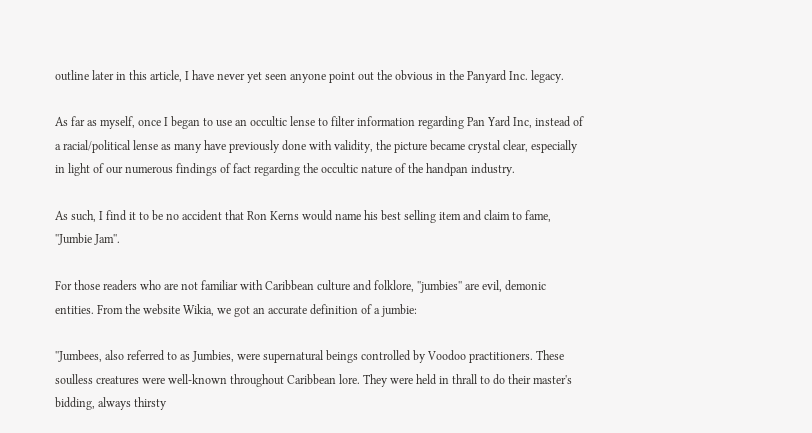outline later in this article, I have never yet seen anyone point out the obvious in the Panyard Inc. legacy.

As far as myself, once I began to use an occultic lense to filter information regarding Pan Yard Inc, instead of a racial/political lense as many have previously done with validity, the picture became crystal clear, especially in light of our numerous findings of fact regarding the occultic nature of the handpan industry.

As such, I find it to be no accident that Ron Kerns would name his best selling item and claim to fame, ''Jumbie Jam''.

For those readers who are not familiar with Caribbean culture and folklore, ''jumbies'' are evil, demonic entities. From the website Wikia, we got an accurate definition of a jumbie:

''Jumbees, also referred to as Jumbies, were supernatural beings controlled by Voodoo practitioners. These soulless creatures were well-known throughout Caribbean lore. They were held in thrall to do their master's bidding, always thirsty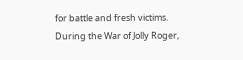for battle and fresh victims. During the War of Jolly Roger,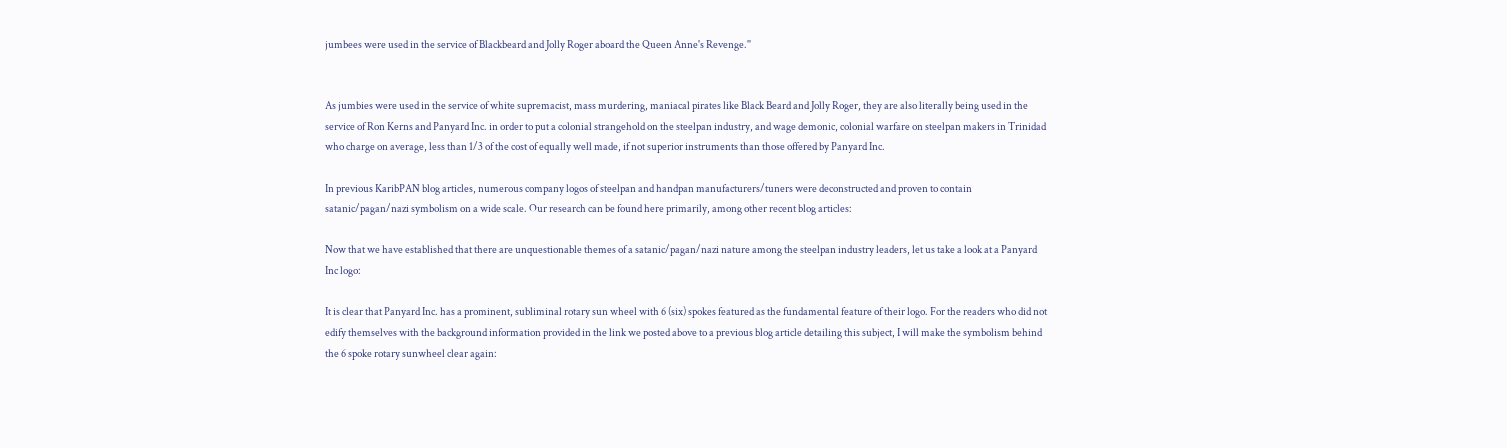jumbees were used in the service of Blackbeard and Jolly Roger aboard the Queen Anne's Revenge.''


As jumbies were used in the service of white supremacist, mass murdering, maniacal pirates like Black Beard and Jolly Roger, they are also literally being used in the service of Ron Kerns and Panyard Inc. in order to put a colonial strangehold on the steelpan industry, and wage demonic, colonial warfare on steelpan makers in Trinidad who charge on average, less than 1/3 of the cost of equally well made, if not superior instruments than those offered by Panyard Inc.

In previous KaribPAN blog articles, numerous company logos of steelpan and handpan manufacturers/tuners were deconstructed and proven to contain satanic/pagan/nazi symbolism on a wide scale. Our research can be found here primarily, among other recent blog articles:

Now that we have established that there are unquestionable themes of a satanic/pagan/nazi nature among the steelpan industry leaders, let us take a look at a Panyard Inc logo:

It is clear that Panyard Inc. has a prominent, subliminal rotary sun wheel with 6 (six) spokes featured as the fundamental feature of their logo. For the readers who did not edify themselves with the background information provided in the link we posted above to a previous blog article detailing this subject, I will make the symbolism behind the 6 spoke rotary sunwheel clear again: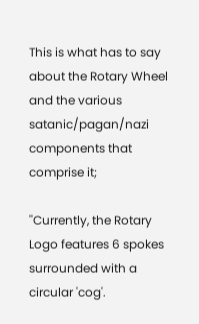This is what has to say about the Rotary Wheel and the various satanic/pagan/nazi components that comprise it;

''Currently, the Rotary Logo features 6 spokes surrounded with a circular 'cog'.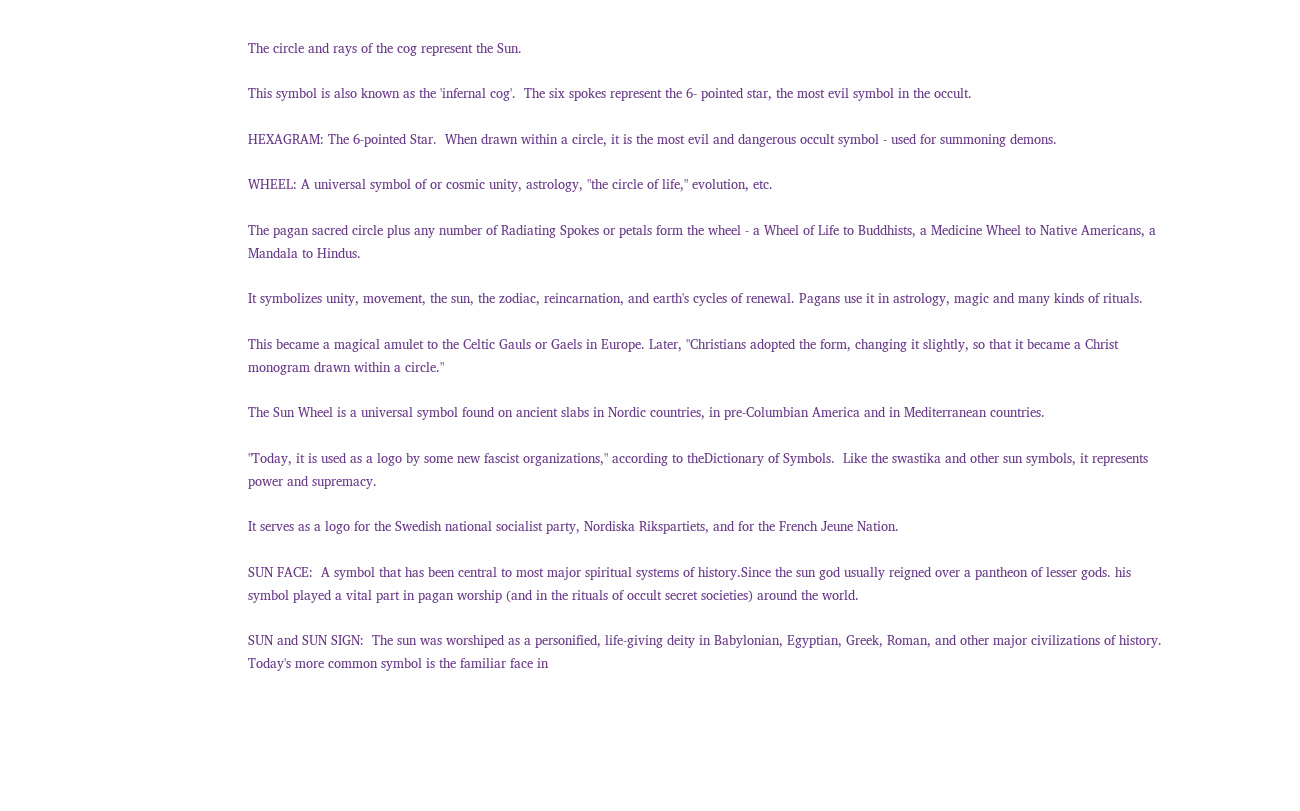The circle and rays of the cog represent the Sun.

This symbol is also known as the 'infernal cog'.  The six spokes represent the 6- pointed star, the most evil symbol in the occult.

HEXAGRAM: The 6-pointed Star.  When drawn within a circle, it is the most evil and dangerous occult symbol - used for summoning demons.

WHEEL: A universal symbol of or cosmic unity, astrology, "the circle of life," evolution, etc.

The pagan sacred circle plus any number of Radiating Spokes or petals form the wheel - a Wheel of Life to Buddhists, a Medicine Wheel to Native Americans, a Mandala to Hindus.

It symbolizes unity, movement, the sun, the zodiac, reincarnation, and earth's cycles of renewal. Pagans use it in astrology, magic and many kinds of rituals.

This became a magical amulet to the Celtic Gauls or Gaels in Europe. Later, "Christians adopted the form, changing it slightly, so that it became a Christ monogram drawn within a circle."

The Sun Wheel is a universal symbol found on ancient slabs in Nordic countries, in pre-Columbian America and in Mediterranean countries.

"Today, it is used as a logo by some new fascist organizations," according to theDictionary of Symbols.  Like the swastika and other sun symbols, it represents power and supremacy.

It serves as a logo for the Swedish national socialist party, Nordiska Rikspartiets, and for the French Jeune Nation.

SUN FACE:  A symbol that has been central to most major spiritual systems of history.Since the sun god usually reigned over a pantheon of lesser gods. his symbol played a vital part in pagan worship (and in the rituals of occult secret societies) around the world.

SUN and SUN SIGN:  The sun was worshiped as a personified, life-giving deity in Babylonian, Egyptian, Greek, Roman, and other major civilizations of history. Today's more common symbol is the familiar face in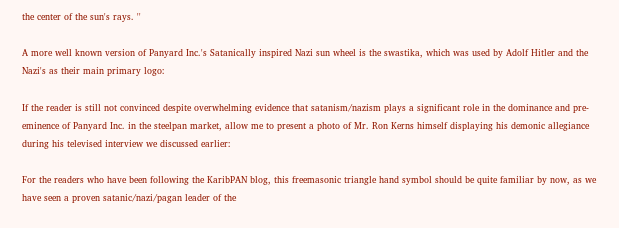the center of the sun's rays. ''

A more well known version of Panyard Inc.'s Satanically inspired Nazi sun wheel is the swastika, which was used by Adolf Hitler and the Nazi's as their main primary logo:

If the reader is still not convinced despite overwhelming evidence that satanism/nazism plays a significant role in the dominance and pre-eminence of Panyard Inc. in the steelpan market, allow me to present a photo of Mr. Ron Kerns himself displaying his demonic allegiance during his televised interview we discussed earlier:

For the readers who have been following the KaribPAN blog, this freemasonic triangle hand symbol should be quite familiar by now, as we have seen a proven satanic/nazi/pagan leader of the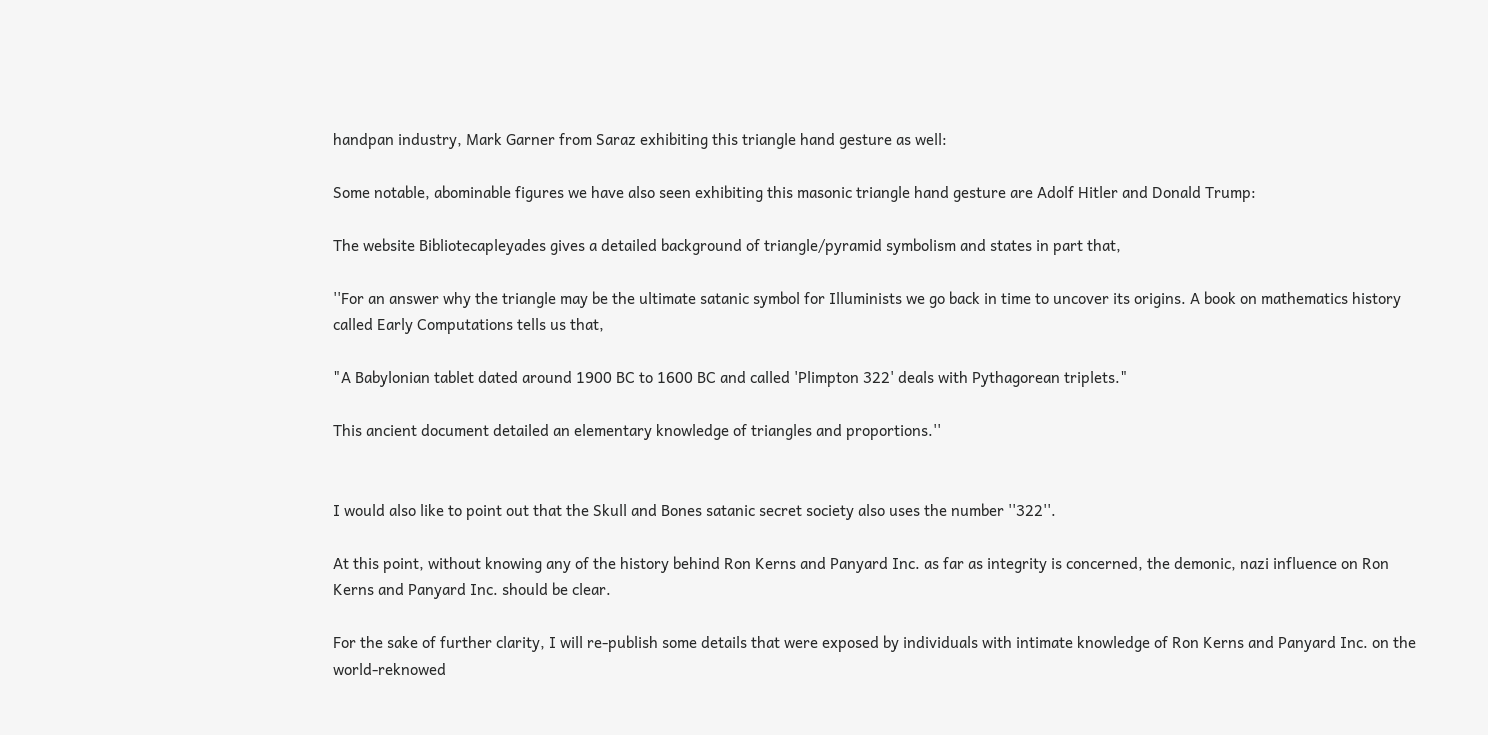handpan industry, Mark Garner from Saraz exhibiting this triangle hand gesture as well:

Some notable, abominable figures we have also seen exhibiting this masonic triangle hand gesture are Adolf Hitler and Donald Trump:

The website Bibliotecapleyades gives a detailed background of triangle/pyramid symbolism and states in part that,

''For an answer why the triangle may be the ultimate satanic symbol for Illuminists we go back in time to uncover its origins. A book on mathematics history called Early Computations tells us that,

"A Babylonian tablet dated around 1900 BC to 1600 BC and called 'Plimpton 322' deals with Pythagorean triplets."

This ancient document detailed an elementary knowledge of triangles and proportions.''


I would also like to point out that the Skull and Bones satanic secret society also uses the number ''322''.

At this point, without knowing any of the history behind Ron Kerns and Panyard Inc. as far as integrity is concerned, the demonic, nazi influence on Ron Kerns and Panyard Inc. should be clear.

For the sake of further clarity, I will re-publish some details that were exposed by individuals with intimate knowledge of Ron Kerns and Panyard Inc. on the world-reknowed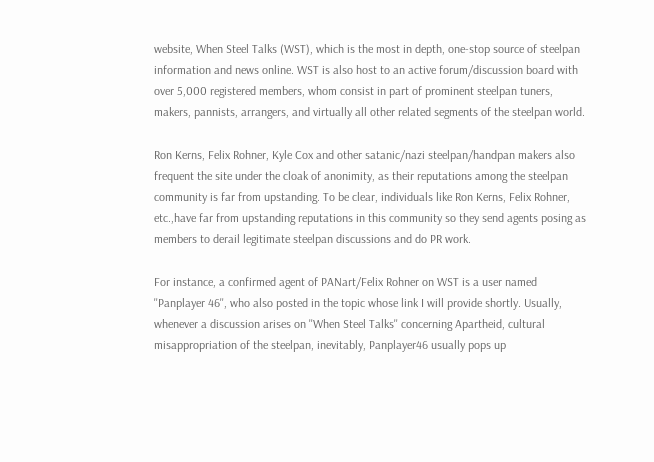website, When Steel Talks (WST), which is the most in depth, one-stop source of steelpan information and news online. WST is also host to an active forum/discussion board with over 5,000 registered members, whom consist in part of prominent steelpan tuners, makers, pannists, arrangers, and virtually all other related segments of the steelpan world.

Ron Kerns, Felix Rohner, Kyle Cox and other satanic/nazi steelpan/handpan makers also frequent the site under the cloak of anonimity, as their reputations among the steelpan community is far from upstanding. To be clear, individuals like Ron Kerns, Felix Rohner, etc.,have far from upstanding reputations in this community so they send agents posing as members to derail legitimate steelpan discussions and do PR work.

For instance, a confirmed agent of PANart/Felix Rohner on WST is a user named ''Panplayer 46'', who also posted in the topic whose link I will provide shortly. Usually, whenever a discussion arises on ''When Steel Talks'' concerning Apartheid, cultural misappropriation of the steelpan, inevitably, Panplayer46 usually pops up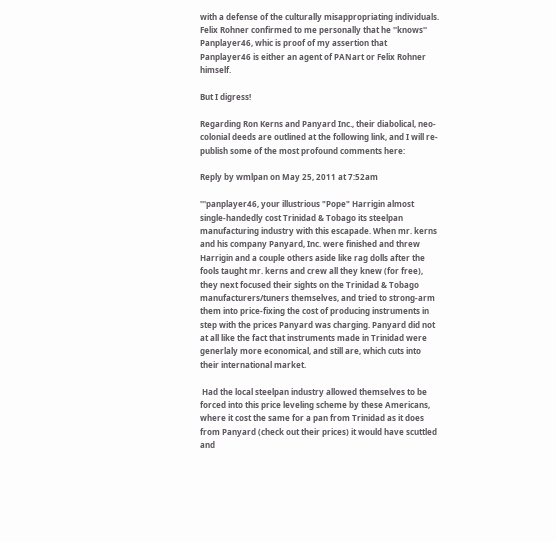with a defense of the culturally misappropriating individuals. Felix Rohner confirmed to me personally that he ''knows'' Panplayer46, whic is proof of my assertion that Panplayer46 is either an agent of PANart or Felix Rohner himself.

But I digress!

Regarding Ron Kerns and Panyard Inc., their diabolical, neo-colonial deeds are outlined at the following link, and I will re-publish some of the most profound comments here:

Reply by wmlpan on May 25, 2011 at 7:52am

'''panplayer46, your illustrious "Pope" Harrigin almost single-handedly cost Trinidad & Tobago its steelpan manufacturing industry with this escapade. When mr. kerns and his company Panyard, Inc. were finished and threw Harrigin and a couple others aside like rag dolls after the fools taught mr. kerns and crew all they knew (for free), they next focused their sights on the Trinidad & Tobago manufacturers/tuners themselves, and tried to strong-arm them into price-fixing the cost of producing instruments in step with the prices Panyard was charging. Panyard did not at all like the fact that instruments made in Trinidad were generlaly more economical, and still are, which cuts into their international market.

 Had the local steelpan industry allowed themselves to be forced into this price leveling scheme by these Americans, where it cost the same for a pan from Trinidad as it does from Panyard (check out their prices) it would have scuttled and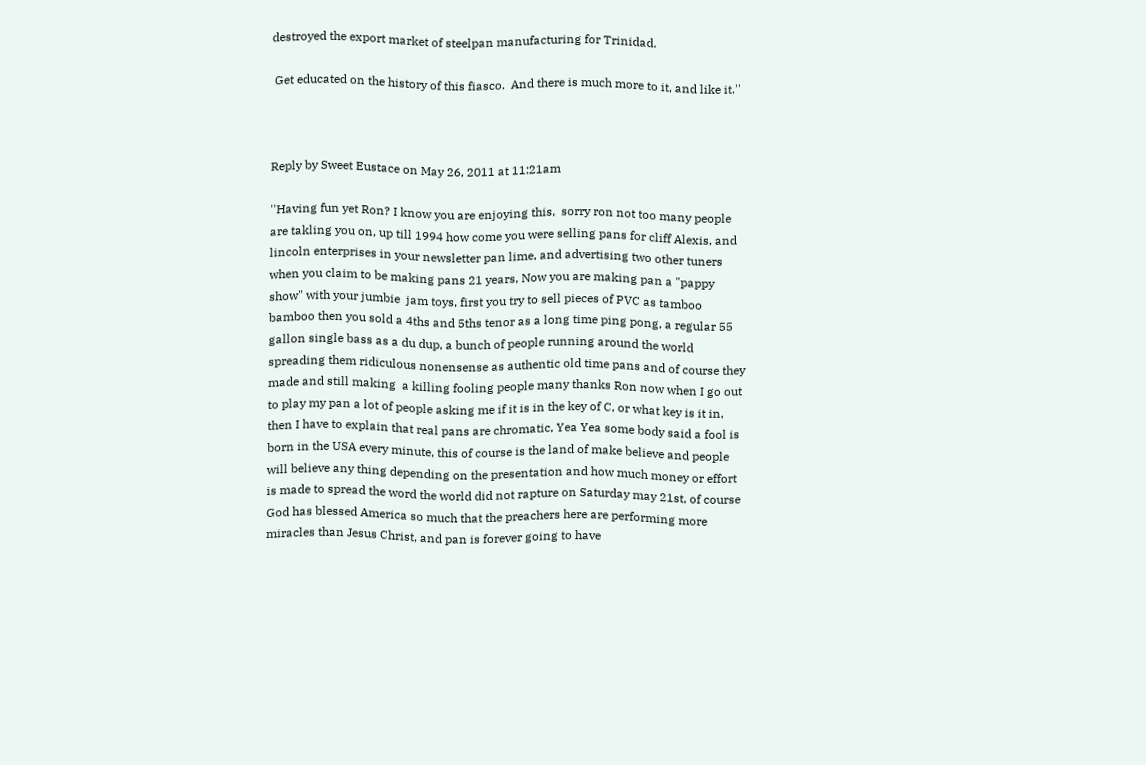destroyed the export market of steelpan manufacturing for Trinidad.

 Get educated on the history of this fiasco.  And there is much more to it, and like it.''



Reply by Sweet Eustace on May 26, 2011 at 11:21am

''Having fun yet Ron? I know you are enjoying this,  sorry ron not too many people are takling you on, up till 1994 how come you were selling pans for cliff Alexis, and lincoln enterprises in your newsletter pan lime, and advertising two other tuners when you claim to be making pans 21 years, Now you are making pan a "pappy show" with your jumbie  jam toys, first you try to sell pieces of PVC as tamboo bamboo then you sold a 4ths and 5ths tenor as a long time ping pong, a regular 55 gallon single bass as a du dup, a bunch of people running around the world spreading them ridiculous nonensense as authentic old time pans and of course they made and still making  a killing fooling people many thanks Ron now when I go out to play my pan a lot of people asking me if it is in the key of C, or what key is it in, then I have to explain that real pans are chromatic, Yea Yea some body said a fool is born in the USA every minute, this of course is the land of make believe and people will believe any thing depending on the presentation and how much money or effort is made to spread the word the world did not rapture on Saturday may 21st, of course God has blessed America so much that the preachers here are performing more miracles than Jesus Christ, and pan is forever going to have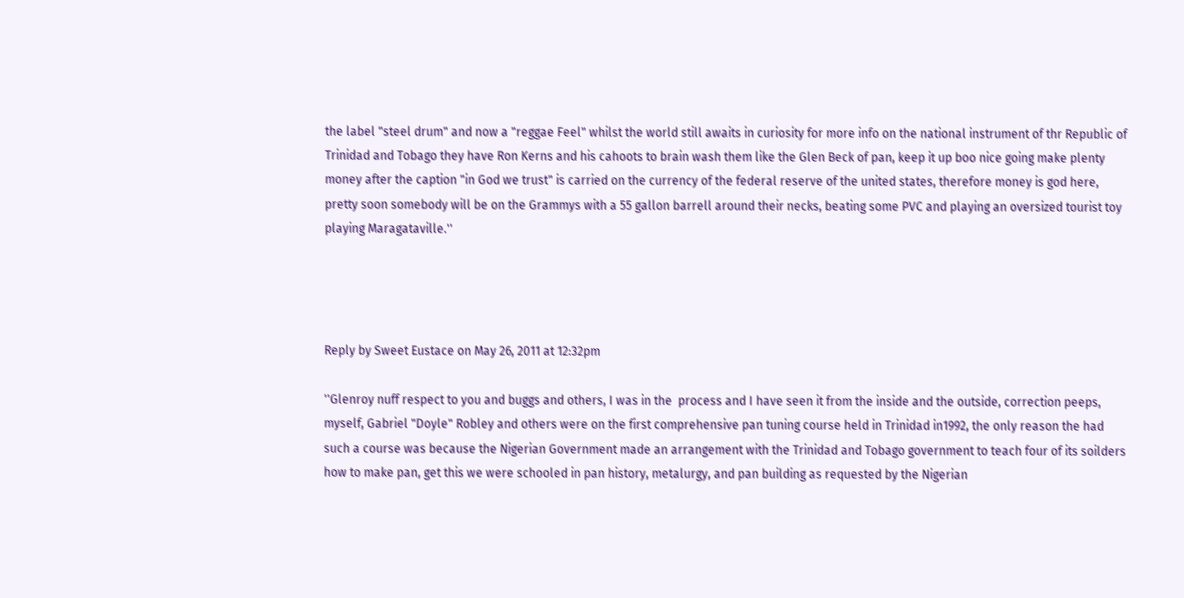the label "steel drum" and now a "reggae Feel" whilst the world still awaits in curiosity for more info on the national instrument of thr Republic of Trinidad and Tobago they have Ron Kerns and his cahoots to brain wash them like the Glen Beck of pan, keep it up boo nice going make plenty money after the caption "in God we trust" is carried on the currency of the federal reserve of the united states, therefore money is god here, pretty soon somebody will be on the Grammys with a 55 gallon barrell around their necks, beating some PVC and playing an oversized tourist toy playing Maragataville.''




Reply by Sweet Eustace on May 26, 2011 at 12:32pm

''Glenroy nuff respect to you and buggs and others, I was in the  process and I have seen it from the inside and the outside, correction peeps, myself, Gabriel "Doyle" Robley and others were on the first comprehensive pan tuning course held in Trinidad in1992, the only reason the had such a course was because the Nigerian Government made an arrangement with the Trinidad and Tobago government to teach four of its soilders how to make pan, get this we were schooled in pan history, metalurgy, and pan building as requested by the Nigerian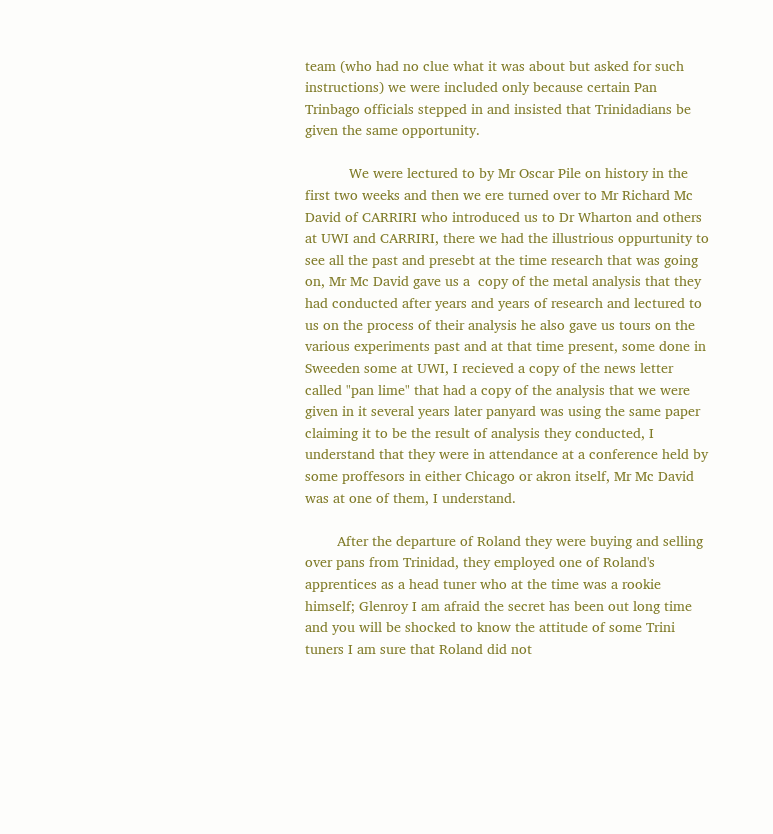team (who had no clue what it was about but asked for such instructions) we were included only because certain Pan Trinbago officials stepped in and insisted that Trinidadians be given the same opportunity.

           We were lectured to by Mr Oscar Pile on history in the first two weeks and then we ere turned over to Mr Richard Mc David of CARRIRI who introduced us to Dr Wharton and others at UWI and CARRIRI, there we had the illustrious oppurtunity to see all the past and presebt at the time research that was going on, Mr Mc David gave us a  copy of the metal analysis that they had conducted after years and years of research and lectured to us on the process of their analysis he also gave us tours on the various experiments past and at that time present, some done in Sweeden some at UWI, I recieved a copy of the news letter called "pan lime" that had a copy of the analysis that we were given in it several years later panyard was using the same paper claiming it to be the result of analysis they conducted, I understand that they were in attendance at a conference held by some proffesors in either Chicago or akron itself, Mr Mc David was at one of them, I understand.

        After the departure of Roland they were buying and selling over pans from Trinidad, they employed one of Roland's apprentices as a head tuner who at the time was a rookie himself; Glenroy I am afraid the secret has been out long time and you will be shocked to know the attitude of some Trini tuners I am sure that Roland did not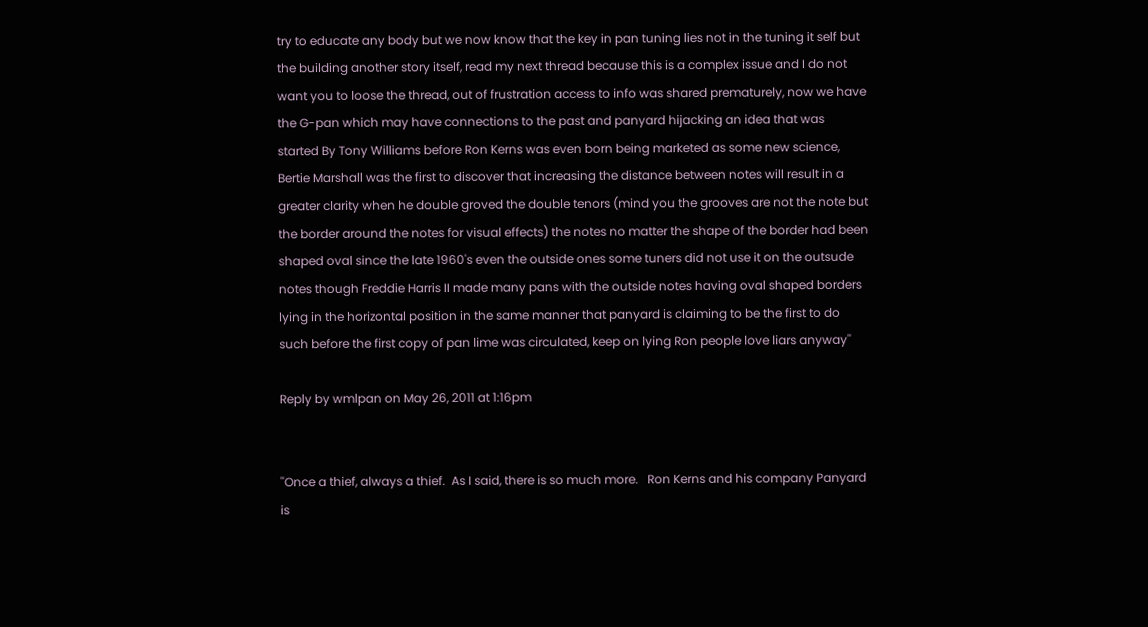try to educate any body but we now know that the key in pan tuning lies not in the tuning it self but the building another story itself, read my next thread because this is a complex issue and I do not want you to loose the thread, out of frustration access to info was shared prematurely, now we have the G-pan which may have connections to the past and panyard hijacking an idea that was started By Tony Williams before Ron Kerns was even born being marketed as some new science, Bertie Marshall was the first to discover that increasing the distance between notes will result in a greater clarity when he double groved the double tenors (mind you the grooves are not the note but the border around the notes for visual effects) the notes no matter the shape of the border had been shaped oval since the late 1960's even the outside ones some tuners did not use it on the outsude notes though Freddie Harris II made many pans with the outside notes having oval shaped borders lying in the horizontal position in the same manner that panyard is claiming to be the first to do such before the first copy of pan lime was circulated, keep on lying Ron people love liars anyway''

Reply by wmlpan on May 26, 2011 at 1:16pm


''Once a thief, always a thief.  As I said, there is so much more.   Ron Kerns and his company Panyard is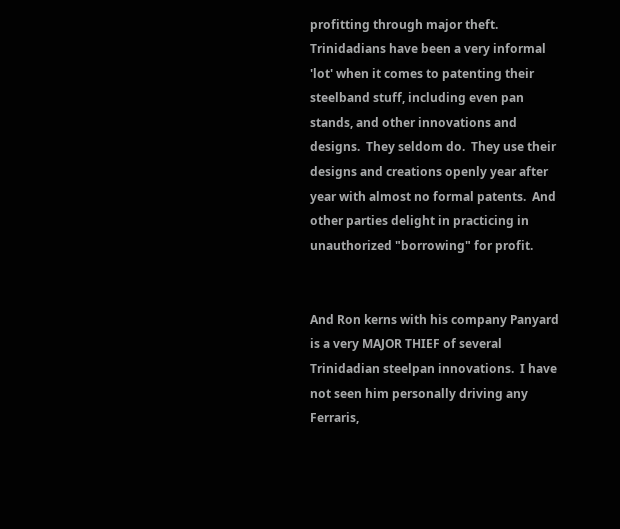profitting through major theft.  Trinidadians have been a very informal 'lot' when it comes to patenting their steelband stuff, including even pan stands, and other innovations and designs.  They seldom do.  They use their designs and creations openly year after year with almost no formal patents.  And other parties delight in practicing in unauthorized "borrowing" for profit.


And Ron kerns with his company Panyard is a very MAJOR THIEF of several Trinidadian steelpan innovations.  I have not seen him personally driving any Ferraris,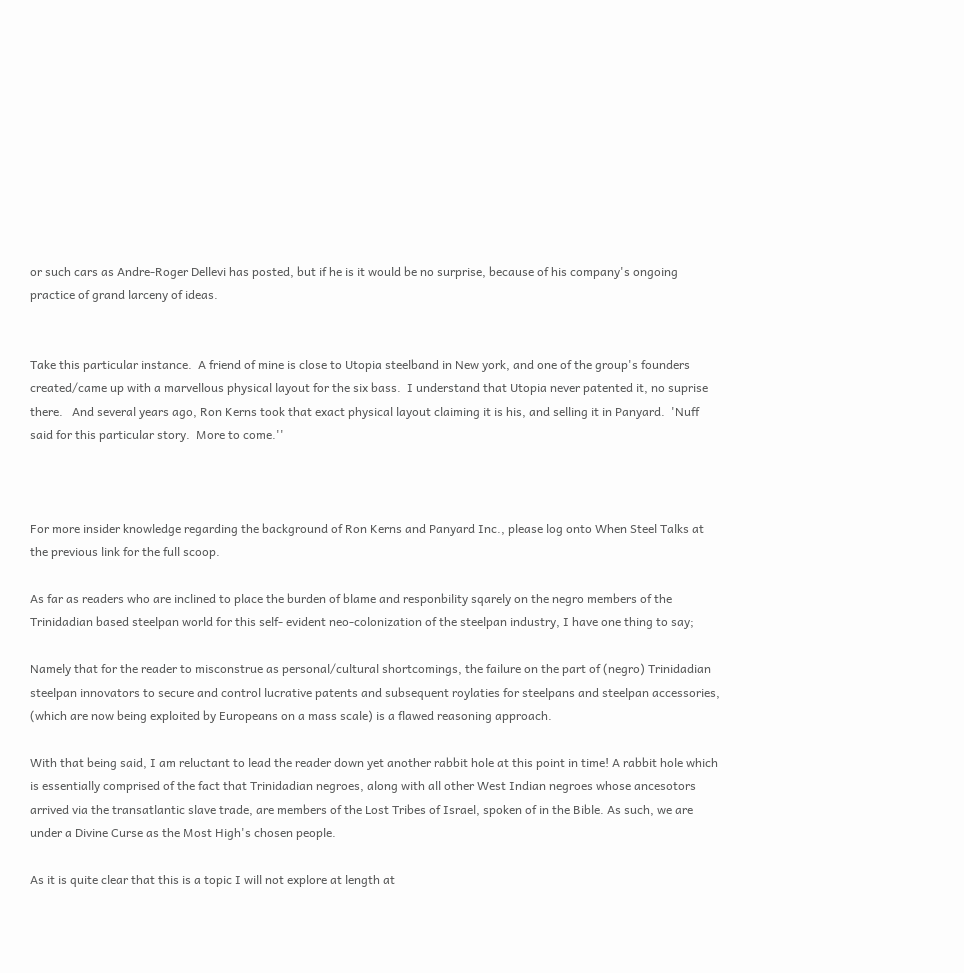or such cars as Andre-Roger Dellevi has posted, but if he is it would be no surprise, because of his company's ongoing practice of grand larceny of ideas.


Take this particular instance.  A friend of mine is close to Utopia steelband in New york, and one of the group's founders created/came up with a marvellous physical layout for the six bass.  I understand that Utopia never patented it, no suprise there.   And several years ago, Ron Kerns took that exact physical layout claiming it is his, and selling it in Panyard.  'Nuff said for this particular story.  More to come.''



For more insider knowledge regarding the background of Ron Kerns and Panyard Inc., please log onto When Steel Talks at the previous link for the full scoop.

As far as readers who are inclined to place the burden of blame and responbility sqarely on the negro members of the Trinidadian based steelpan world for this self- evident neo-colonization of the steelpan industry, I have one thing to say;

Namely that for the reader to misconstrue as personal/cultural shortcomings, the failure on the part of (negro) Trinidadian steelpan innovators to secure and control lucrative patents and subsequent roylaties for steelpans and steelpan accessories, (which are now being exploited by Europeans on a mass scale) is a flawed reasoning approach.

With that being said, I am reluctant to lead the reader down yet another rabbit hole at this point in time! A rabbit hole which is essentially comprised of the fact that Trinidadian negroes, along with all other West Indian negroes whose ancesotors arrived via the transatlantic slave trade, are members of the Lost Tribes of Israel, spoken of in the Bible. As such, we are under a Divine Curse as the Most High's chosen people.

As it is quite clear that this is a topic I will not explore at length at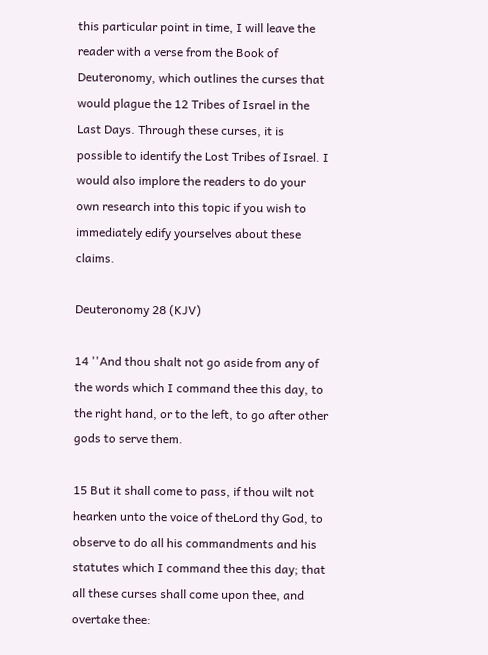this particular point in time, I will leave the reader with a verse from the Book of Deuteronomy, which outlines the curses that would plague the 12 Tribes of Israel in the Last Days. Through these curses, it is possible to identify the Lost Tribes of Israel. I would also implore the readers to do your own research into this topic if you wish to immediately edify yourselves about these claims.

Deuteronomy 28 (KJV)

14 ''And thou shalt not go aside from any of the words which I command thee this day, to the right hand, or to the left, to go after other gods to serve them.

15 But it shall come to pass, if thou wilt not hearken unto the voice of theLord thy God, to observe to do all his commandments and his statutes which I command thee this day; that all these curses shall come upon thee, and overtake thee: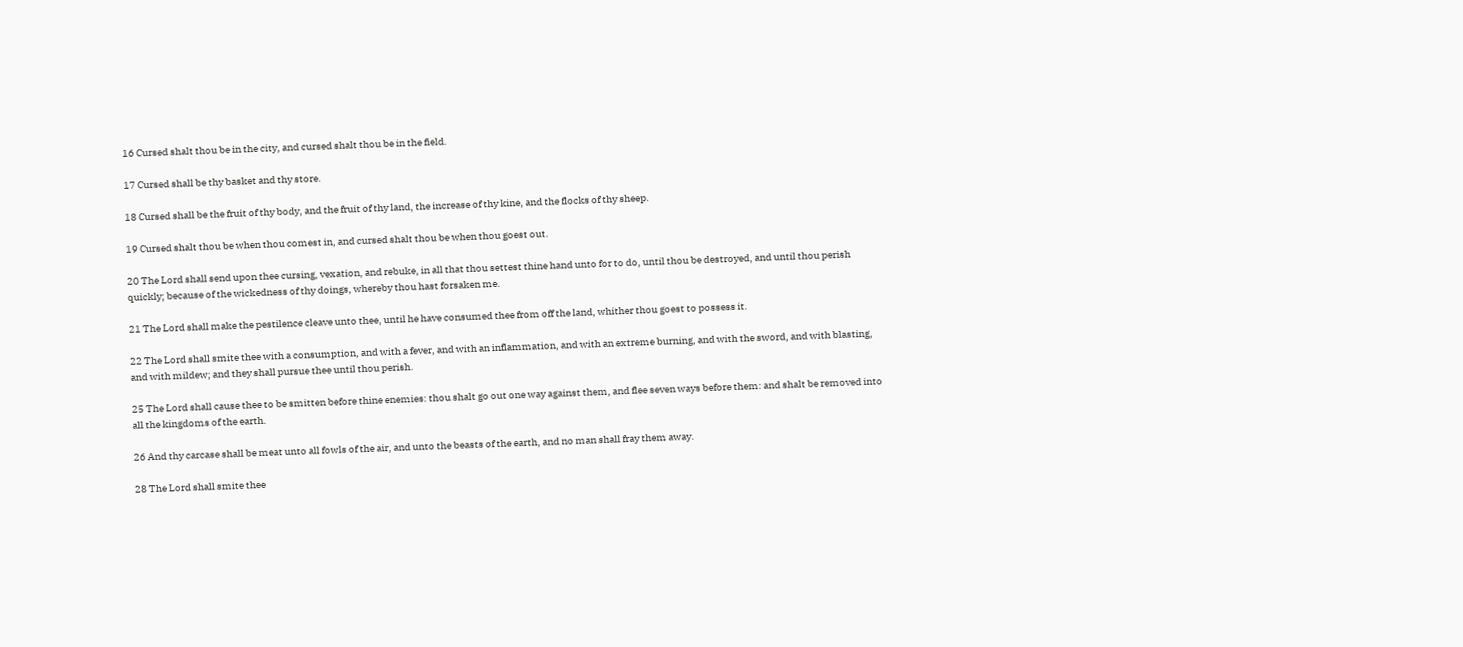16 Cursed shalt thou be in the city, and cursed shalt thou be in the field.

17 Cursed shall be thy basket and thy store.

18 Cursed shall be the fruit of thy body, and the fruit of thy land, the increase of thy kine, and the flocks of thy sheep.

19 Cursed shalt thou be when thou comest in, and cursed shalt thou be when thou goest out.

20 The Lord shall send upon thee cursing, vexation, and rebuke, in all that thou settest thine hand unto for to do, until thou be destroyed, and until thou perish quickly; because of the wickedness of thy doings, whereby thou hast forsaken me.

21 The Lord shall make the pestilence cleave unto thee, until he have consumed thee from off the land, whither thou goest to possess it.

22 The Lord shall smite thee with a consumption, and with a fever, and with an inflammation, and with an extreme burning, and with the sword, and with blasting, and with mildew; and they shall pursue thee until thou perish.

25 The Lord shall cause thee to be smitten before thine enemies: thou shalt go out one way against them, and flee seven ways before them: and shalt be removed into all the kingdoms of the earth.

26 And thy carcase shall be meat unto all fowls of the air, and unto the beasts of the earth, and no man shall fray them away.

28 The Lord shall smite thee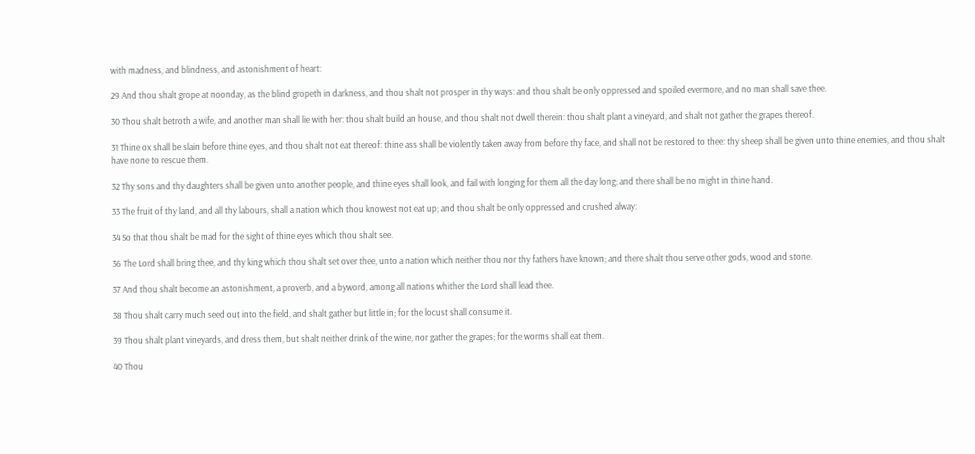with madness, and blindness, and astonishment of heart:

29 And thou shalt grope at noonday, as the blind gropeth in darkness, and thou shalt not prosper in thy ways: and thou shalt be only oppressed and spoiled evermore, and no man shall save thee.

30 Thou shalt betroth a wife, and another man shall lie with her: thou shalt build an house, and thou shalt not dwell therein: thou shalt plant a vineyard, and shalt not gather the grapes thereof.

31 Thine ox shall be slain before thine eyes, and thou shalt not eat thereof: thine ass shall be violently taken away from before thy face, and shall not be restored to thee: thy sheep shall be given unto thine enemies, and thou shalt have none to rescue them.

32 Thy sons and thy daughters shall be given unto another people, and thine eyes shall look, and fail with longing for them all the day long; and there shall be no might in thine hand.

33 The fruit of thy land, and all thy labours, shall a nation which thou knowest not eat up; and thou shalt be only oppressed and crushed alway:

34 So that thou shalt be mad for the sight of thine eyes which thou shalt see.

36 The Lord shall bring thee, and thy king which thou shalt set over thee, unto a nation which neither thou nor thy fathers have known; and there shalt thou serve other gods, wood and stone.

37 And thou shalt become an astonishment, a proverb, and a byword, among all nations whither the Lord shall lead thee.

38 Thou shalt carry much seed out into the field, and shalt gather but little in; for the locust shall consume it.

39 Thou shalt plant vineyards, and dress them, but shalt neither drink of the wine, nor gather the grapes; for the worms shall eat them.

40 Thou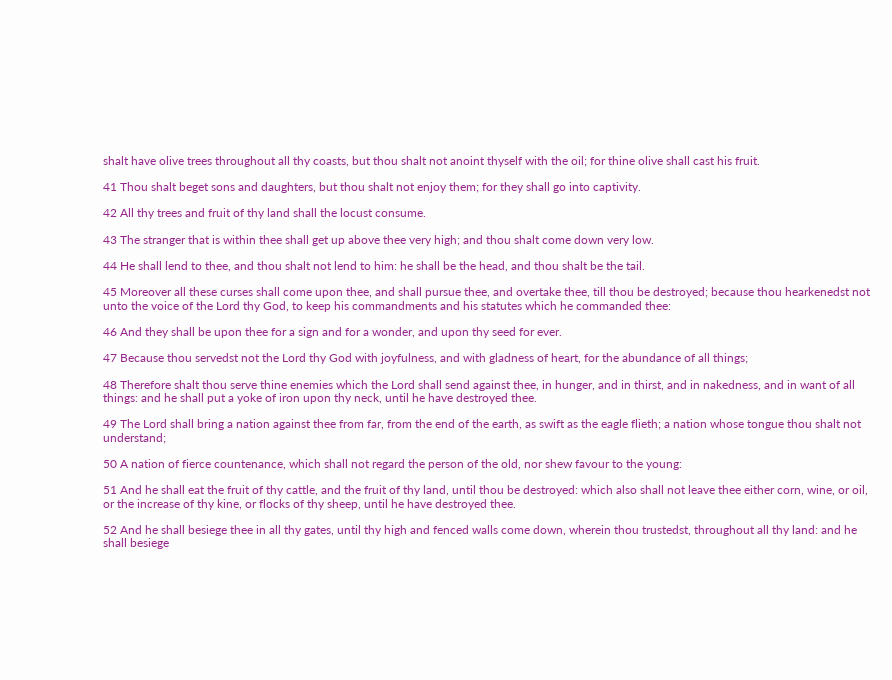shalt have olive trees throughout all thy coasts, but thou shalt not anoint thyself with the oil; for thine olive shall cast his fruit.

41 Thou shalt beget sons and daughters, but thou shalt not enjoy them; for they shall go into captivity.

42 All thy trees and fruit of thy land shall the locust consume.

43 The stranger that is within thee shall get up above thee very high; and thou shalt come down very low.

44 He shall lend to thee, and thou shalt not lend to him: he shall be the head, and thou shalt be the tail.

45 Moreover all these curses shall come upon thee, and shall pursue thee, and overtake thee, till thou be destroyed; because thou hearkenedst not unto the voice of the Lord thy God, to keep his commandments and his statutes which he commanded thee:

46 And they shall be upon thee for a sign and for a wonder, and upon thy seed for ever.

47 Because thou servedst not the Lord thy God with joyfulness, and with gladness of heart, for the abundance of all things;

48 Therefore shalt thou serve thine enemies which the Lord shall send against thee, in hunger, and in thirst, and in nakedness, and in want of all things: and he shall put a yoke of iron upon thy neck, until he have destroyed thee.

49 The Lord shall bring a nation against thee from far, from the end of the earth, as swift as the eagle flieth; a nation whose tongue thou shalt not understand;

50 A nation of fierce countenance, which shall not regard the person of the old, nor shew favour to the young:

51 And he shall eat the fruit of thy cattle, and the fruit of thy land, until thou be destroyed: which also shall not leave thee either corn, wine, or oil, or the increase of thy kine, or flocks of thy sheep, until he have destroyed thee.

52 And he shall besiege thee in all thy gates, until thy high and fenced walls come down, wherein thou trustedst, throughout all thy land: and he shall besiege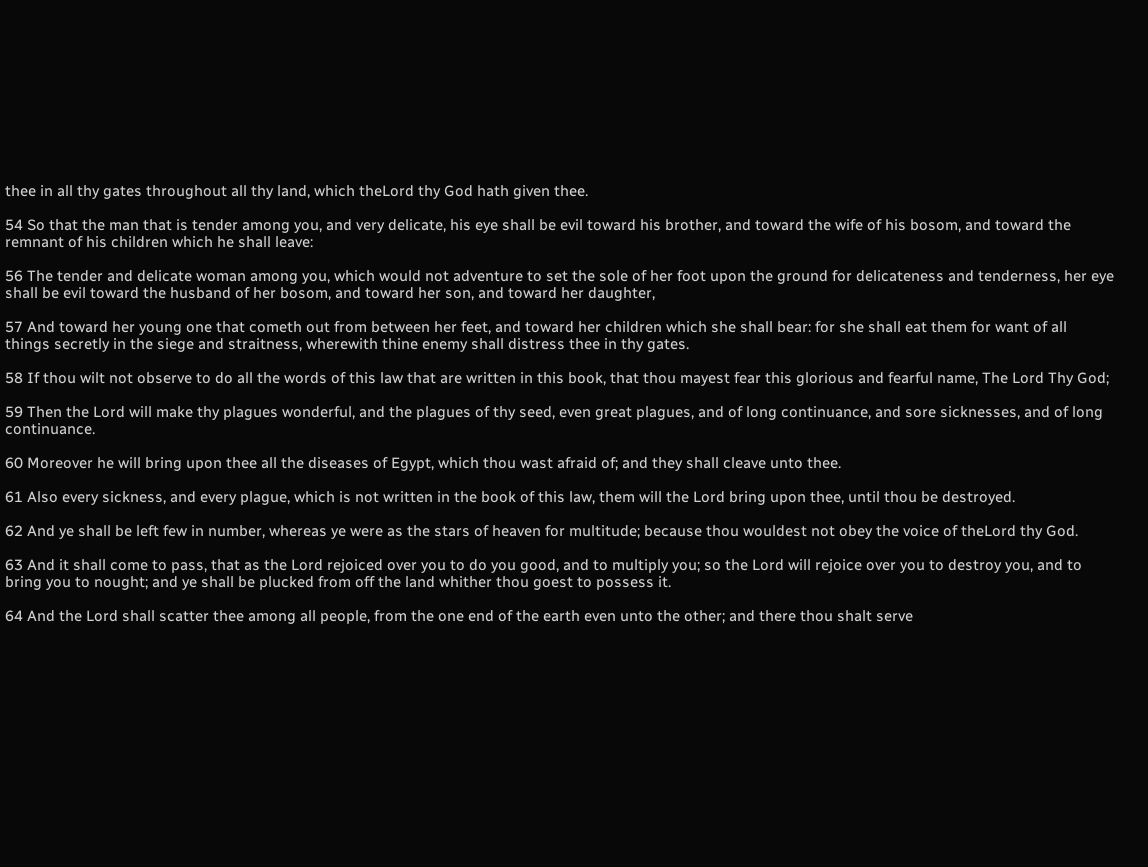thee in all thy gates throughout all thy land, which theLord thy God hath given thee.

54 So that the man that is tender among you, and very delicate, his eye shall be evil toward his brother, and toward the wife of his bosom, and toward the remnant of his children which he shall leave:

56 The tender and delicate woman among you, which would not adventure to set the sole of her foot upon the ground for delicateness and tenderness, her eye shall be evil toward the husband of her bosom, and toward her son, and toward her daughter,

57 And toward her young one that cometh out from between her feet, and toward her children which she shall bear: for she shall eat them for want of all things secretly in the siege and straitness, wherewith thine enemy shall distress thee in thy gates.

58 If thou wilt not observe to do all the words of this law that are written in this book, that thou mayest fear this glorious and fearful name, The Lord Thy God;

59 Then the Lord will make thy plagues wonderful, and the plagues of thy seed, even great plagues, and of long continuance, and sore sicknesses, and of long continuance.

60 Moreover he will bring upon thee all the diseases of Egypt, which thou wast afraid of; and they shall cleave unto thee.

61 Also every sickness, and every plague, which is not written in the book of this law, them will the Lord bring upon thee, until thou be destroyed.

62 And ye shall be left few in number, whereas ye were as the stars of heaven for multitude; because thou wouldest not obey the voice of theLord thy God.

63 And it shall come to pass, that as the Lord rejoiced over you to do you good, and to multiply you; so the Lord will rejoice over you to destroy you, and to bring you to nought; and ye shall be plucked from off the land whither thou goest to possess it.

64 And the Lord shall scatter thee among all people, from the one end of the earth even unto the other; and there thou shalt serve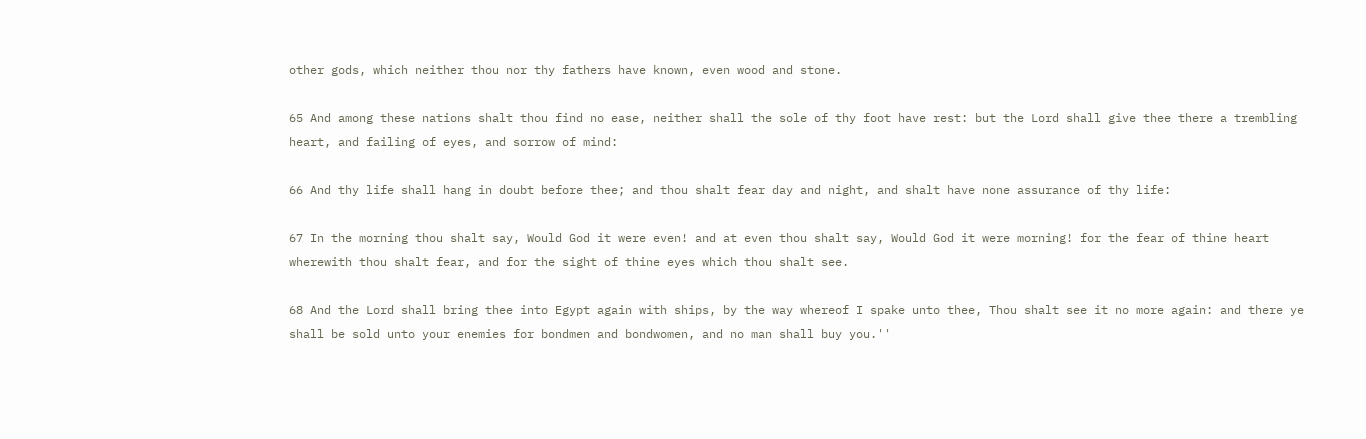other gods, which neither thou nor thy fathers have known, even wood and stone.

65 And among these nations shalt thou find no ease, neither shall the sole of thy foot have rest: but the Lord shall give thee there a trembling heart, and failing of eyes, and sorrow of mind:

66 And thy life shall hang in doubt before thee; and thou shalt fear day and night, and shalt have none assurance of thy life:

67 In the morning thou shalt say, Would God it were even! and at even thou shalt say, Would God it were morning! for the fear of thine heart wherewith thou shalt fear, and for the sight of thine eyes which thou shalt see.

68 And the Lord shall bring thee into Egypt again with ships, by the way whereof I spake unto thee, Thou shalt see it no more again: and there ye shall be sold unto your enemies for bondmen and bondwomen, and no man shall buy you.''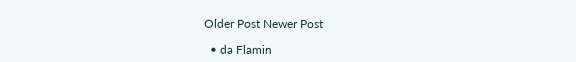Older Post Newer Post

  • da Flamin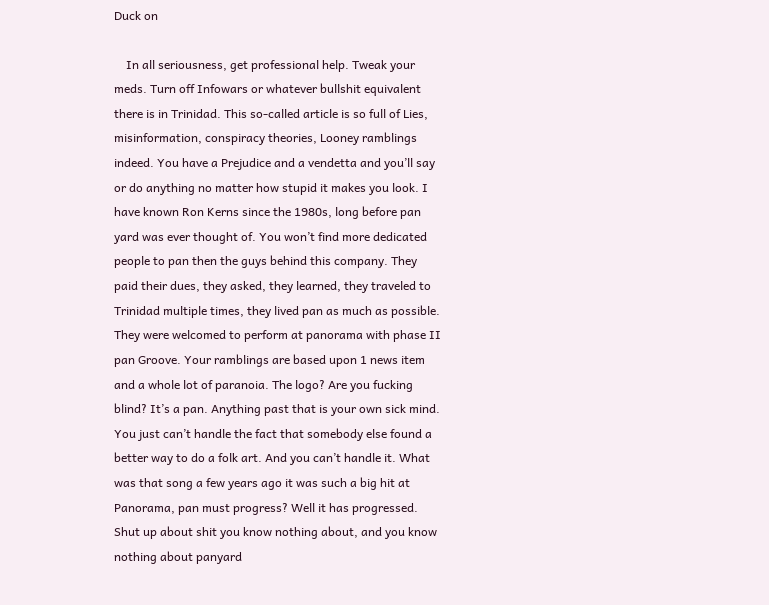Duck on

    In all seriousness, get professional help. Tweak your meds. Turn off Infowars or whatever bullshit equivalent there is in Trinidad. This so-called article is so full of Lies, misinformation, conspiracy theories, Looney ramblings indeed. You have a Prejudice and a vendetta and you’ll say or do anything no matter how stupid it makes you look. I have known Ron Kerns since the 1980s, long before pan yard was ever thought of. You won’t find more dedicated people to pan then the guys behind this company. They paid their dues, they asked, they learned, they traveled to Trinidad multiple times, they lived pan as much as possible. They were welcomed to perform at panorama with phase II pan Groove. Your ramblings are based upon 1 news item and a whole lot of paranoia. The logo? Are you fucking blind? It’s a pan. Anything past that is your own sick mind. You just can’t handle the fact that somebody else found a better way to do a folk art. And you can’t handle it. What was that song a few years ago it was such a big hit at Panorama, pan must progress? Well it has progressed. Shut up about shit you know nothing about, and you know nothing about panyard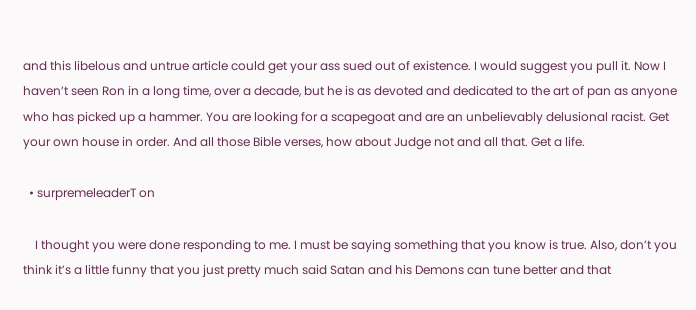and this libelous and untrue article could get your ass sued out of existence. I would suggest you pull it. Now I haven’t seen Ron in a long time, over a decade, but he is as devoted and dedicated to the art of pan as anyone who has picked up a hammer. You are looking for a scapegoat and are an unbelievably delusional racist. Get your own house in order. And all those Bible verses, how about Judge not and all that. Get a life.

  • surpremeleaderT on

    I thought you were done responding to me. I must be saying something that you know is true. Also, don’t you think it’s a little funny that you just pretty much said Satan and his Demons can tune better and that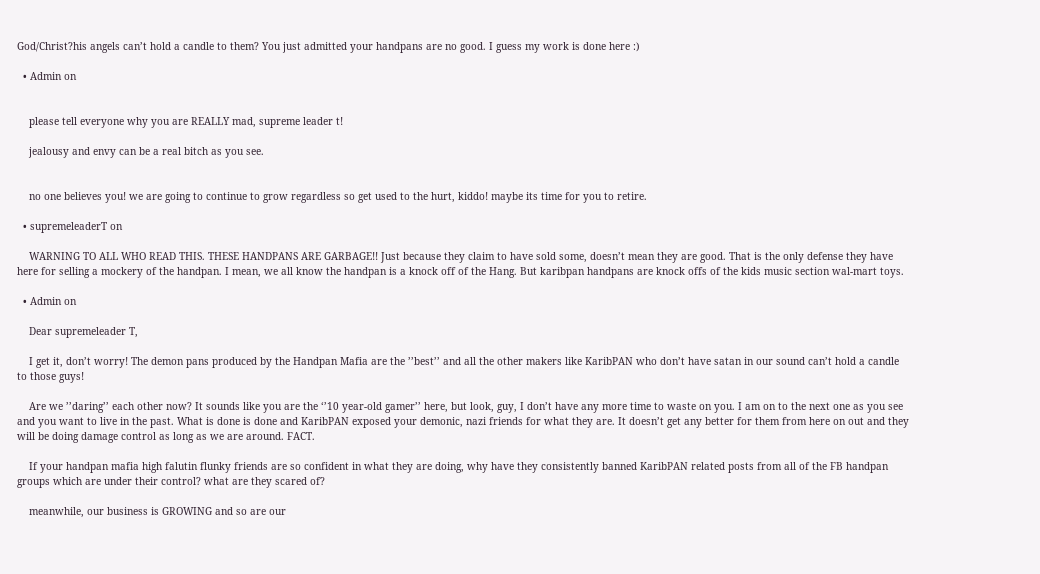God/Christ?his angels can’t hold a candle to them? You just admitted your handpans are no good. I guess my work is done here :)

  • Admin on


    please tell everyone why you are REALLY mad, supreme leader t!

    jealousy and envy can be a real bitch as you see.


    no one believes you! we are going to continue to grow regardless so get used to the hurt, kiddo! maybe its time for you to retire.

  • supremeleaderT on

    WARNING TO ALL WHO READ THIS. THESE HANDPANS ARE GARBAGE!! Just because they claim to have sold some, doesn’t mean they are good. That is the only defense they have here for selling a mockery of the handpan. I mean, we all know the handpan is a knock off of the Hang. But karibpan handpans are knock offs of the kids music section wal-mart toys.

  • Admin on

    Dear supremeleader T,

    I get it, don’t worry! The demon pans produced by the Handpan Mafia are the ’’best’’ and all the other makers like KaribPAN who don’t have satan in our sound can’t hold a candle to those guys!

    Are we ’’daring’’ each other now? It sounds like you are the ‘’10 year-old gamer’’ here, but look, guy, I don’t have any more time to waste on you. I am on to the next one as you see and you want to live in the past. What is done is done and KaribPAN exposed your demonic, nazi friends for what they are. It doesn’t get any better for them from here on out and they will be doing damage control as long as we are around. FACT.

    If your handpan mafia high falutin flunky friends are so confident in what they are doing, why have they consistently banned KaribPAN related posts from all of the FB handpan groups which are under their control? what are they scared of?

    meanwhile, our business is GROWING and so are our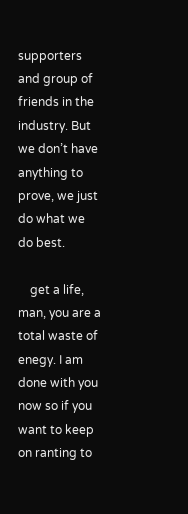supporters and group of friends in the industry. But we don’t have anything to prove, we just do what we do best.

    get a life, man, you are a total waste of enegy. I am done with you now so if you want to keep on ranting to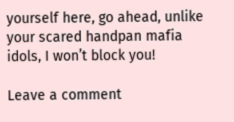yourself here, go ahead, unlike your scared handpan mafia idols, I won’t block you!

Leave a comment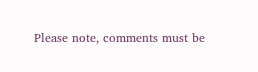Please note, comments must be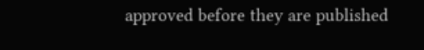approved before they are published